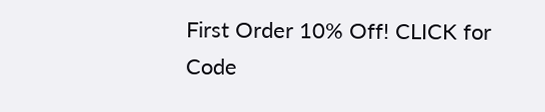First Order 10% Off! CLICK for Code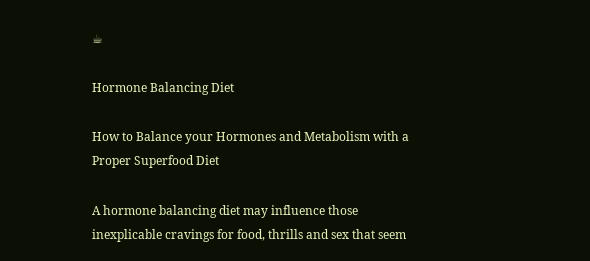☕

Hormone Balancing Diet

How to Balance your Hormones and Metabolism with a Proper Superfood Diet

A hormone balancing diet may influence those inexplicable cravings for food, thrills and sex that seem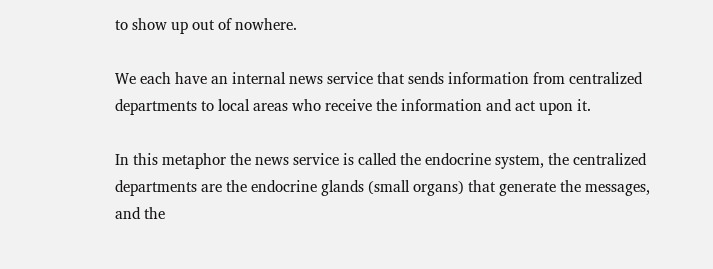to show up out of nowhere.

We each have an internal news service that sends information from centralized departments to local areas who receive the information and act upon it.

In this metaphor the news service is called the endocrine system, the centralized departments are the endocrine glands (small organs) that generate the messages, and the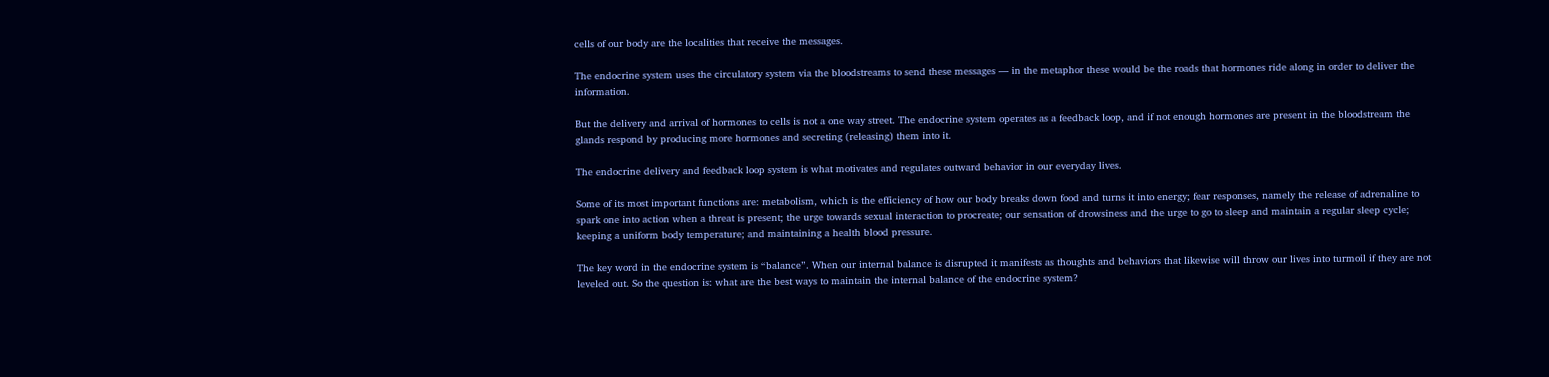cells of our body are the localities that receive the messages.

The endocrine system uses the circulatory system via the bloodstreams to send these messages — in the metaphor these would be the roads that hormones ride along in order to deliver the information.

But the delivery and arrival of hormones to cells is not a one way street. The endocrine system operates as a feedback loop, and if not enough hormones are present in the bloodstream the glands respond by producing more hormones and secreting (releasing) them into it.

The endocrine delivery and feedback loop system is what motivates and regulates outward behavior in our everyday lives.

Some of its most important functions are: metabolism, which is the efficiency of how our body breaks down food and turns it into energy; fear responses, namely the release of adrenaline to spark one into action when a threat is present; the urge towards sexual interaction to procreate; our sensation of drowsiness and the urge to go to sleep and maintain a regular sleep cycle; keeping a uniform body temperature; and maintaining a health blood pressure.

The key word in the endocrine system is “balance”. When our internal balance is disrupted it manifests as thoughts and behaviors that likewise will throw our lives into turmoil if they are not leveled out. So the question is: what are the best ways to maintain the internal balance of the endocrine system?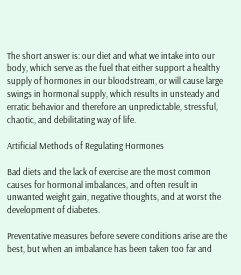The short answer is: our diet and what we intake into our body, which serve as the fuel that either support a healthy supply of hormones in our bloodstream, or will cause large swings in hormonal supply, which results in unsteady and erratic behavior and therefore an unpredictable, stressful, chaotic, and debilitating way of life.

Artificial Methods of Regulating Hormones

Bad diets and the lack of exercise are the most common causes for hormonal imbalances, and often result in unwanted weight gain, negative thoughts, and at worst the development of diabetes.

Preventative measures before severe conditions arise are the best, but when an imbalance has been taken too far and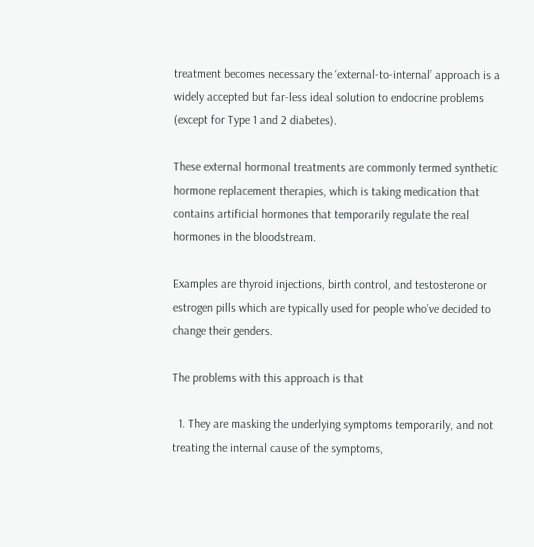treatment becomes necessary the ‘external-to-internal’ approach is a widely accepted but far-less ideal solution to endocrine problems (except for Type 1 and 2 diabetes).

These external hormonal treatments are commonly termed synthetic hormone replacement therapies, which is taking medication that contains artificial hormones that temporarily regulate the real hormones in the bloodstream.

Examples are thyroid injections, birth control, and testosterone or estrogen pills which are typically used for people who’ve decided to change their genders.

The problems with this approach is that

  1. They are masking the underlying symptoms temporarily, and not treating the internal cause of the symptoms,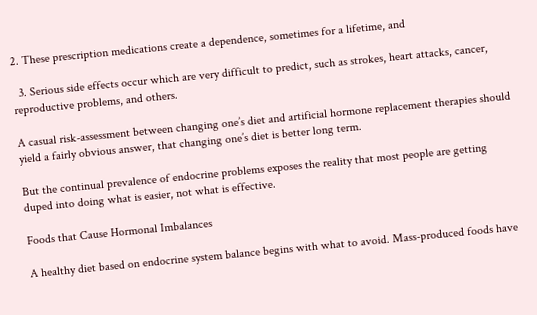2. These prescription medications create a dependence, sometimes for a lifetime, and

  3. Serious side effects occur which are very difficult to predict, such as strokes, heart attacks, cancer, reproductive problems, and others.

A casual risk-assessment between changing one’s diet and artificial hormone replacement therapies should yield a fairly obvious answer, that changing one’s diet is better long term.

But the continual prevalence of endocrine problems exposes the reality that most people are getting duped into doing what is easier, not what is effective.

Foods that Cause Hormonal Imbalances

A healthy diet based on endocrine system balance begins with what to avoid. Mass-produced foods have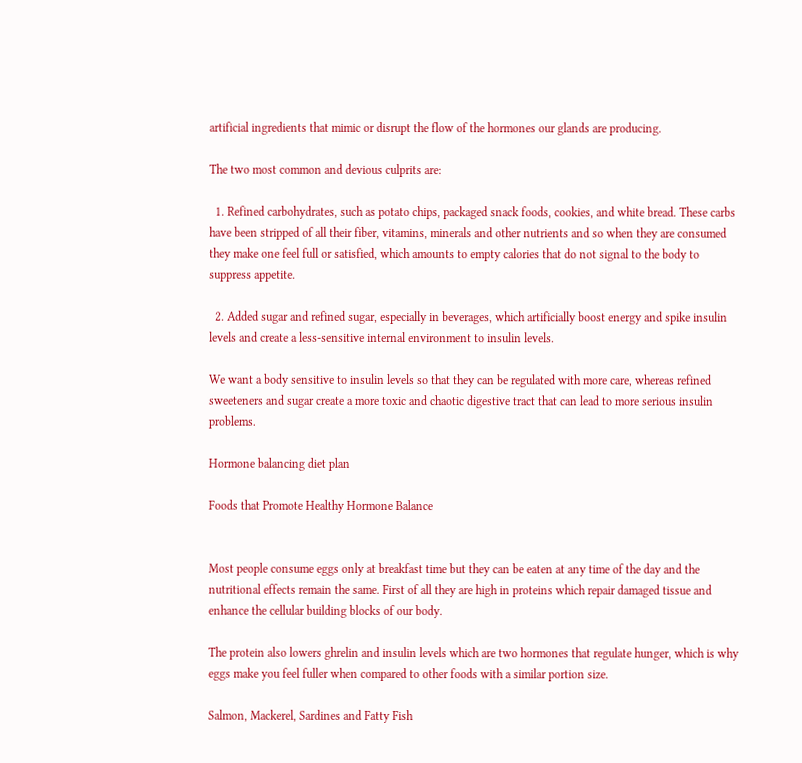artificial ingredients that mimic or disrupt the flow of the hormones our glands are producing.

The two most common and devious culprits are:

  1. Refined carbohydrates, such as potato chips, packaged snack foods, cookies, and white bread. These carbs have been stripped of all their fiber, vitamins, minerals and other nutrients and so when they are consumed they make one feel full or satisfied, which amounts to empty calories that do not signal to the body to suppress appetite.

  2. Added sugar and refined sugar, especially in beverages, which artificially boost energy and spike insulin levels and create a less-sensitive internal environment to insulin levels.

We want a body sensitive to insulin levels so that they can be regulated with more care, whereas refined sweeteners and sugar create a more toxic and chaotic digestive tract that can lead to more serious insulin problems.

Hormone balancing diet plan

Foods that Promote Healthy Hormone Balance


Most people consume eggs only at breakfast time but they can be eaten at any time of the day and the nutritional effects remain the same. First of all they are high in proteins which repair damaged tissue and enhance the cellular building blocks of our body.

The protein also lowers ghrelin and insulin levels which are two hormones that regulate hunger, which is why eggs make you feel fuller when compared to other foods with a similar portion size.

Salmon, Mackerel, Sardines and Fatty Fish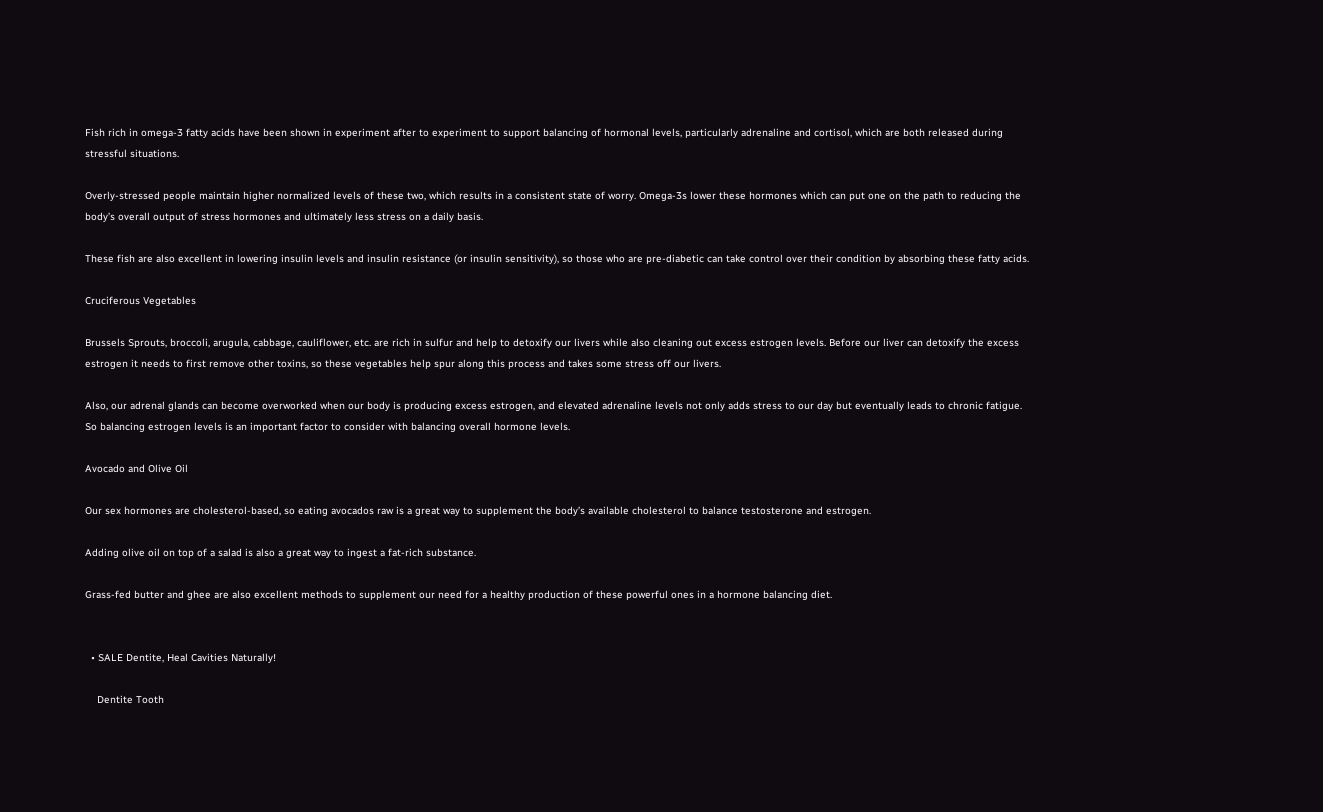Fish rich in omega-3 fatty acids have been shown in experiment after to experiment to support balancing of hormonal levels, particularly adrenaline and cortisol, which are both released during stressful situations.

Overly-stressed people maintain higher normalized levels of these two, which results in a consistent state of worry. Omega-3s lower these hormones which can put one on the path to reducing the body’s overall output of stress hormones and ultimately less stress on a daily basis.

These fish are also excellent in lowering insulin levels and insulin resistance (or insulin sensitivity), so those who are pre-diabetic can take control over their condition by absorbing these fatty acids.

Cruciferous Vegetables

Brussels Sprouts, broccoli, arugula, cabbage, cauliflower, etc. are rich in sulfur and help to detoxify our livers while also cleaning out excess estrogen levels. Before our liver can detoxify the excess estrogen it needs to first remove other toxins, so these vegetables help spur along this process and takes some stress off our livers.

Also, our adrenal glands can become overworked when our body is producing excess estrogen, and elevated adrenaline levels not only adds stress to our day but eventually leads to chronic fatigue. So balancing estrogen levels is an important factor to consider with balancing overall hormone levels.

Avocado and Olive Oil

Our sex hormones are cholesterol-based, so eating avocados raw is a great way to supplement the body’s available cholesterol to balance testosterone and estrogen.

Adding olive oil on top of a salad is also a great way to ingest a fat-rich substance.

Grass-fed butter and ghee are also excellent methods to supplement our need for a healthy production of these powerful ones in a hormone balancing diet.


  • SALE Dentite, Heal Cavities Naturally!

    Dentite Tooth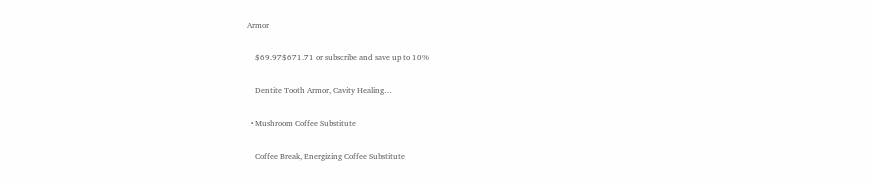Armor

    $69.97$671.71 or subscribe and save up to 10%

    Dentite Tooth Armor, Cavity Healing…

  • Mushroom Coffee Substitute

    Coffee Break, Energizing Coffee Substitute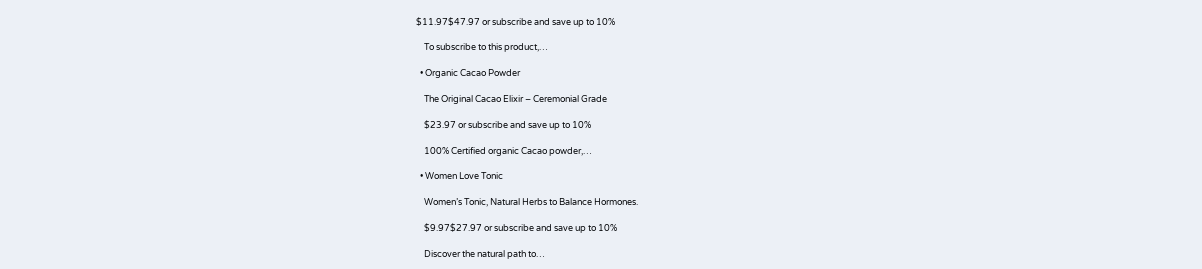$11.97$47.97 or subscribe and save up to 10%

    To subscribe to this product,…

  • Organic Cacao Powder

    The Original Cacao Elixir – Ceremonial Grade

    $23.97 or subscribe and save up to 10%

    100% Certified organic Cacao powder,…

  • Women Love Tonic

    Women’s Tonic, Natural Herbs to Balance Hormones.

    $9.97$27.97 or subscribe and save up to 10%

    Discover the natural path to…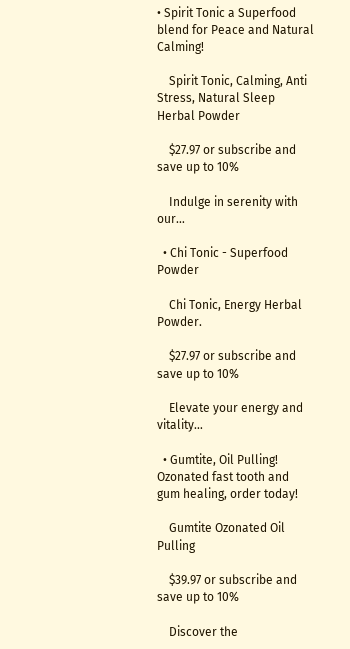• Spirit Tonic a Superfood blend for Peace and Natural Calming!

    Spirit Tonic, Calming, Anti Stress, Natural Sleep Herbal Powder

    $27.97 or subscribe and save up to 10%

    Indulge in serenity with our…

  • Chi Tonic - Superfood Powder

    Chi Tonic, Energy Herbal Powder.

    $27.97 or subscribe and save up to 10%

    Elevate your energy and vitality…

  • Gumtite, Oil Pulling! Ozonated fast tooth and gum healing, order today!

    Gumtite Ozonated Oil Pulling

    $39.97 or subscribe and save up to 10%

    Discover the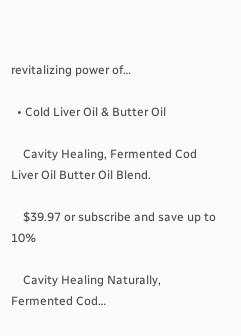revitalizing power of…

  • Cold Liver Oil & Butter Oil

    Cavity Healing, Fermented Cod Liver Oil Butter Oil Blend.

    $39.97 or subscribe and save up to 10%

    Cavity Healing Naturally, Fermented Cod…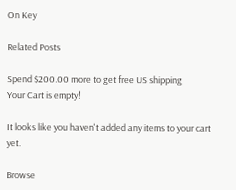On Key

Related Posts

Spend $200.00 more to get free US shipping
Your Cart is empty!

It looks like you haven't added any items to your cart yet.

Browse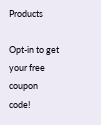Products

Opt-in to get your free coupon code!